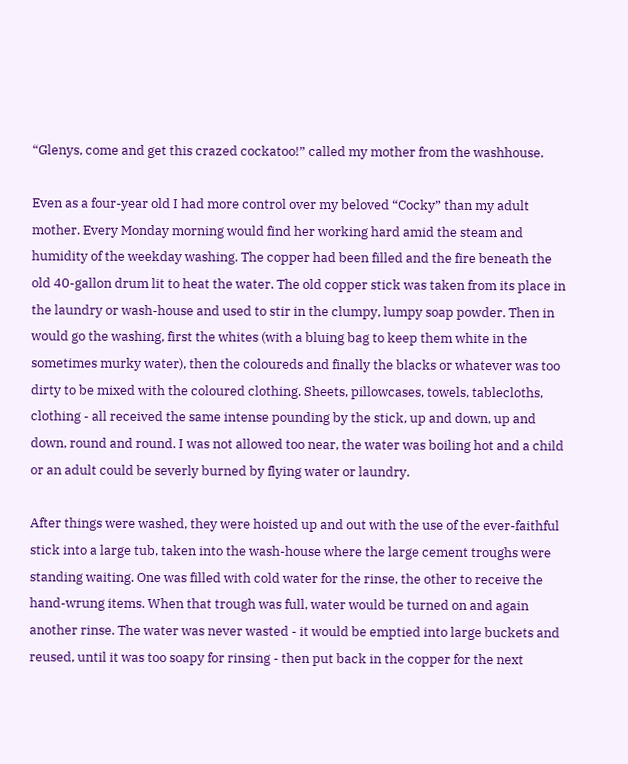“Glenys, come and get this crazed cockatoo!” called my mother from the washhouse.

Even as a four-year old I had more control over my beloved “Cocky” than my adult mother. Every Monday morning would find her working hard amid the steam and humidity of the weekday washing. The copper had been filled and the fire beneath the old 40-gallon drum lit to heat the water. The old copper stick was taken from its place in the laundry or wash-house and used to stir in the clumpy, lumpy soap powder. Then in would go the washing, first the whites (with a bluing bag to keep them white in the sometimes murky water), then the coloureds and finally the blacks or whatever was too dirty to be mixed with the coloured clothing. Sheets, pillowcases, towels, tablecloths, clothing - all received the same intense pounding by the stick, up and down, up and down, round and round. I was not allowed too near, the water was boiling hot and a child or an adult could be severly burned by flying water or laundry.

After things were washed, they were hoisted up and out with the use of the ever-faithful stick into a large tub, taken into the wash-house where the large cement troughs were standing waiting. One was filled with cold water for the rinse, the other to receive the hand-wrung items. When that trough was full, water would be turned on and again another rinse. The water was never wasted - it would be emptied into large buckets and reused, until it was too soapy for rinsing - then put back in the copper for the next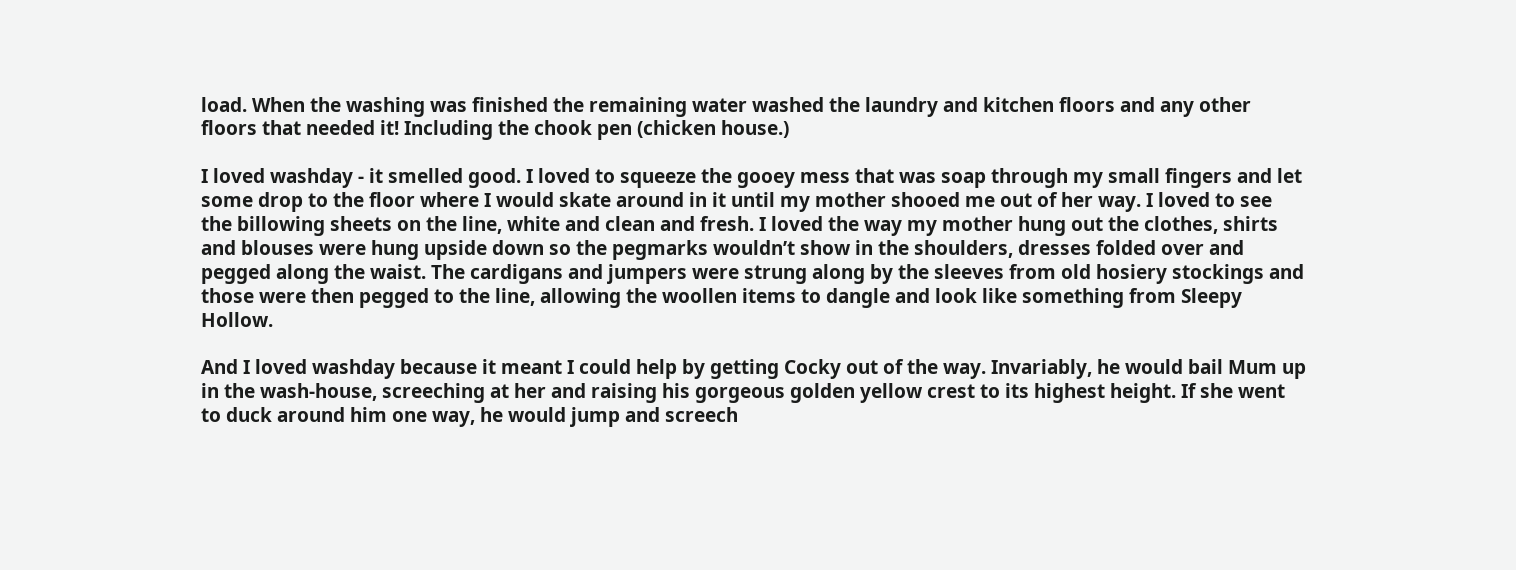load. When the washing was finished the remaining water washed the laundry and kitchen floors and any other floors that needed it! Including the chook pen (chicken house.)

I loved washday - it smelled good. I loved to squeeze the gooey mess that was soap through my small fingers and let some drop to the floor where I would skate around in it until my mother shooed me out of her way. I loved to see the billowing sheets on the line, white and clean and fresh. I loved the way my mother hung out the clothes, shirts and blouses were hung upside down so the pegmarks wouldn’t show in the shoulders, dresses folded over and pegged along the waist. The cardigans and jumpers were strung along by the sleeves from old hosiery stockings and those were then pegged to the line, allowing the woollen items to dangle and look like something from Sleepy Hollow.

And I loved washday because it meant I could help by getting Cocky out of the way. Invariably, he would bail Mum up in the wash-house, screeching at her and raising his gorgeous golden yellow crest to its highest height. If she went to duck around him one way, he would jump and screech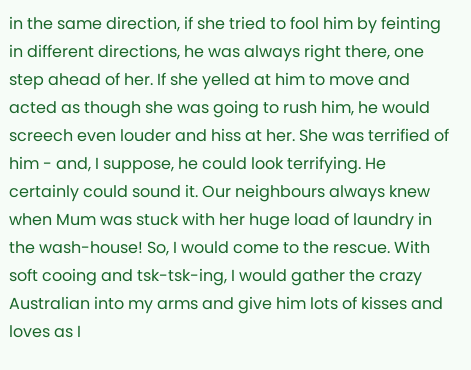in the same direction, if she tried to fool him by feinting in different directions, he was always right there, one step ahead of her. If she yelled at him to move and acted as though she was going to rush him, he would screech even louder and hiss at her. She was terrified of him - and, I suppose, he could look terrifying. He certainly could sound it. Our neighbours always knew when Mum was stuck with her huge load of laundry in the wash-house! So, I would come to the rescue. With soft cooing and tsk-tsk-ing, I would gather the crazy Australian into my arms and give him lots of kisses and loves as I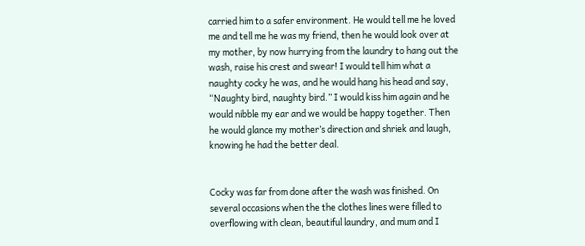carried him to a safer environment. He would tell me he loved me and tell me he was my friend, then he would look over at my mother, by now hurrying from the laundry to hang out the wash, raise his crest and swear! I would tell him what a naughty cocky he was, and he would hang his head and say, “Naughty bird, naughty bird.” I would kiss him again and he would nibble my ear and we would be happy together. Then he would glance my mother’s direction and shriek and laugh, knowing he had the better deal.


Cocky was far from done after the wash was finished. On several occasions when the the clothes lines were filled to overflowing with clean, beautiful laundry, and mum and I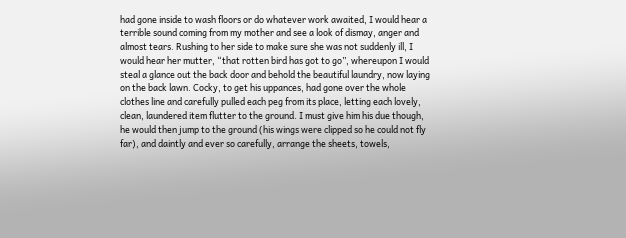had gone inside to wash floors or do whatever work awaited, I would hear a terrible sound coming from my mother and see a look of dismay, anger and almost tears. Rushing to her side to make sure she was not suddenly ill, I would hear her mutter, “that rotten bird has got to go”, whereupon I would steal a glance out the back door and behold the beautiful laundry, now laying on the back lawn. Cocky, to get his uppances, had gone over the whole clothes line and carefully pulled each peg from its place, letting each lovely, clean, laundered item flutter to the ground. I must give him his due though, he would then jump to the ground (his wings were clipped so he could not fly far), and daintly and ever so carefully, arrange the sheets, towels,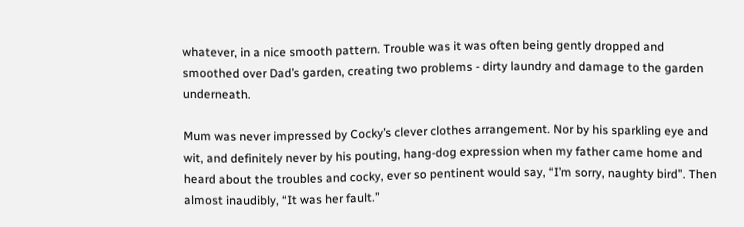whatever, in a nice smooth pattern. Trouble was it was often being gently dropped and smoothed over Dad’s garden, creating two problems - dirty laundry and damage to the garden underneath.

Mum was never impressed by Cocky’s clever clothes arrangement. Nor by his sparkling eye and wit, and definitely never by his pouting, hang-dog expression when my father came home and heard about the troubles and cocky, ever so pentinent would say, “I’m sorry, naughty bird”. Then almost inaudibly, “It was her fault.”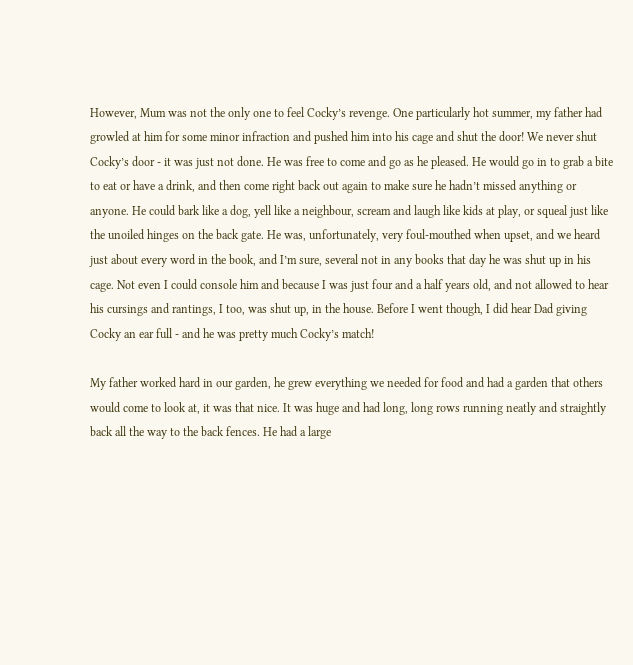However, Mum was not the only one to feel Cocky’s revenge. One particularly hot summer, my father had growled at him for some minor infraction and pushed him into his cage and shut the door! We never shut Cocky’s door - it was just not done. He was free to come and go as he pleased. He would go in to grab a bite to eat or have a drink, and then come right back out again to make sure he hadn’t missed anything or anyone. He could bark like a dog, yell like a neighbour, scream and laugh like kids at play, or squeal just like the unoiled hinges on the back gate. He was, unfortunately, very foul-mouthed when upset, and we heard just about every word in the book, and I’m sure, several not in any books that day he was shut up in his cage. Not even I could console him and because I was just four and a half years old, and not allowed to hear his cursings and rantings, I too, was shut up, in the house. Before I went though, I did hear Dad giving Cocky an ear full - and he was pretty much Cocky’s match!

My father worked hard in our garden, he grew everything we needed for food and had a garden that others would come to look at, it was that nice. It was huge and had long, long rows running neatly and straightly back all the way to the back fences. He had a large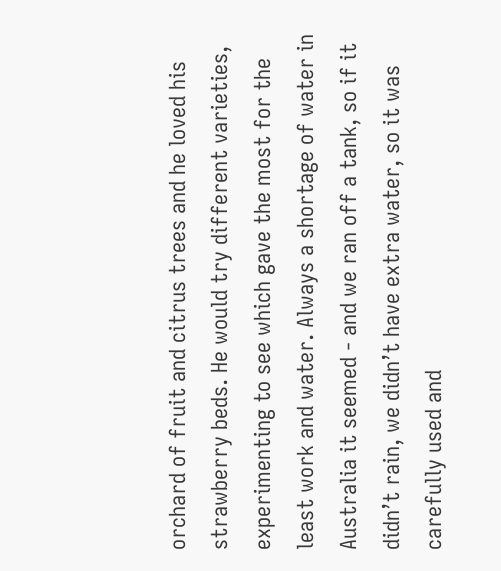orchard of fruit and citrus trees and he loved his strawberry beds. He would try different varieties, experimenting to see which gave the most for the least work and water. Always a shortage of water in Australia it seemed - and we ran off a tank, so if it didn’t rain, we didn’t have extra water, so it was carefully used and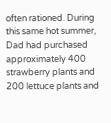often rationed. During this same hot summer, Dad had purchased approximately 400 strawberry plants and 200 lettuce plants and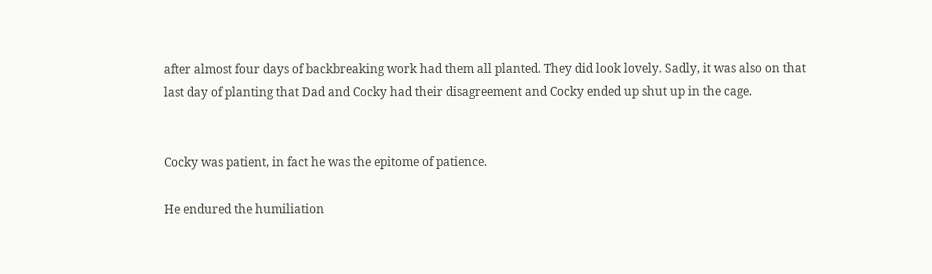after almost four days of backbreaking work had them all planted. They did look lovely. Sadly, it was also on that last day of planting that Dad and Cocky had their disagreement and Cocky ended up shut up in the cage.


Cocky was patient, in fact he was the epitome of patience.

He endured the humiliation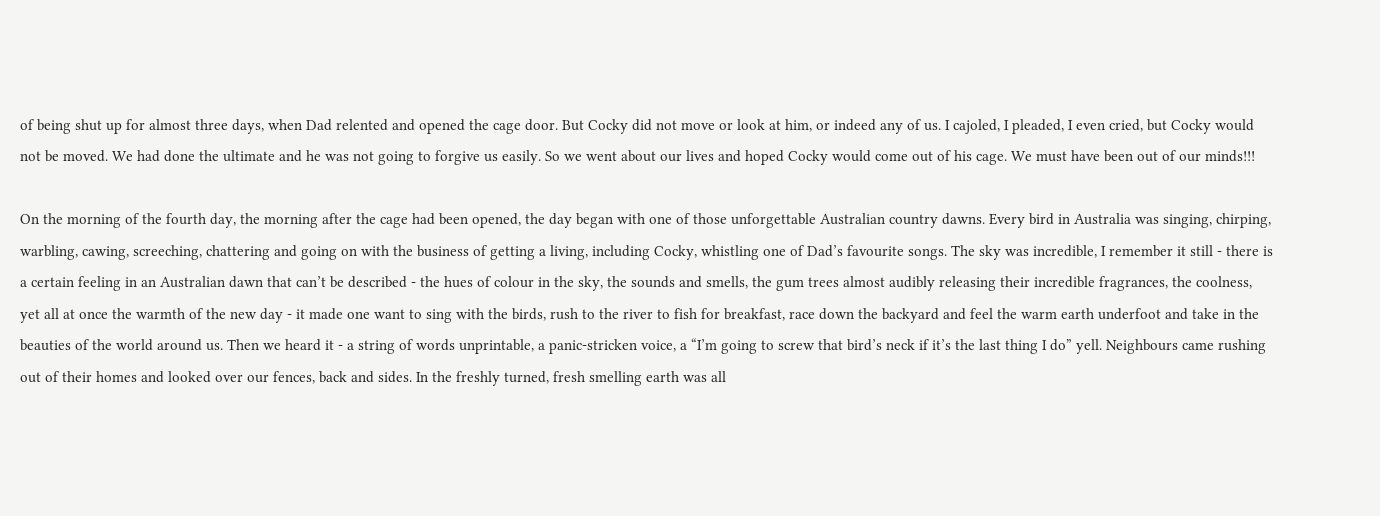of being shut up for almost three days, when Dad relented and opened the cage door. But Cocky did not move or look at him, or indeed any of us. I cajoled, I pleaded, I even cried, but Cocky would not be moved. We had done the ultimate and he was not going to forgive us easily. So we went about our lives and hoped Cocky would come out of his cage. We must have been out of our minds!!!

On the morning of the fourth day, the morning after the cage had been opened, the day began with one of those unforgettable Australian country dawns. Every bird in Australia was singing, chirping, warbling, cawing, screeching, chattering and going on with the business of getting a living, including Cocky, whistling one of Dad’s favourite songs. The sky was incredible, I remember it still - there is a certain feeling in an Australian dawn that can’t be described - the hues of colour in the sky, the sounds and smells, the gum trees almost audibly releasing their incredible fragrances, the coolness, yet all at once the warmth of the new day - it made one want to sing with the birds, rush to the river to fish for breakfast, race down the backyard and feel the warm earth underfoot and take in the beauties of the world around us. Then we heard it - a string of words unprintable, a panic-stricken voice, a “I’m going to screw that bird’s neck if it’s the last thing I do” yell. Neighbours came rushing out of their homes and looked over our fences, back and sides. In the freshly turned, fresh smelling earth was all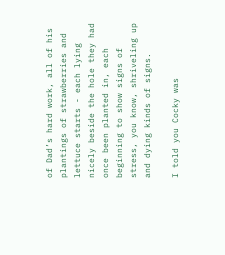of Dad’s hard work, all of his plantings of strawberries and lettuce starts - each lying nicely beside the hole they had once been planted in, each beginning to show signs of stress, you know, shriveling up and dying kinds of signs.

I told you Cocky was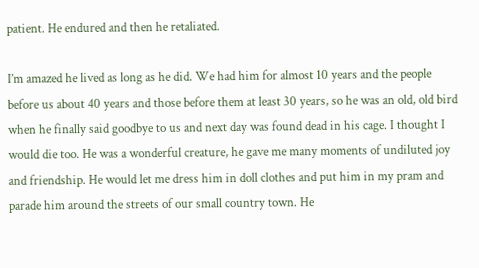patient. He endured and then he retaliated.

I’m amazed he lived as long as he did. We had him for almost 10 years and the people before us about 40 years and those before them at least 30 years, so he was an old, old bird when he finally said goodbye to us and next day was found dead in his cage. I thought I would die too. He was a wonderful creature, he gave me many moments of undiluted joy and friendship. He would let me dress him in doll clothes and put him in my pram and parade him around the streets of our small country town. He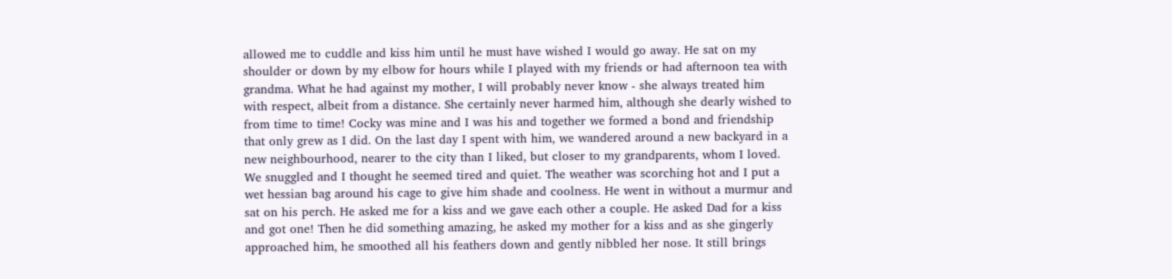allowed me to cuddle and kiss him until he must have wished I would go away. He sat on my shoulder or down by my elbow for hours while I played with my friends or had afternoon tea with grandma. What he had against my mother, I will probably never know - she always treated him with respect, albeit from a distance. She certainly never harmed him, although she dearly wished to from time to time! Cocky was mine and I was his and together we formed a bond and friendship that only grew as I did. On the last day I spent with him, we wandered around a new backyard in a new neighbourhood, nearer to the city than I liked, but closer to my grandparents, whom I loved. We snuggled and I thought he seemed tired and quiet. The weather was scorching hot and I put a wet hessian bag around his cage to give him shade and coolness. He went in without a murmur and sat on his perch. He asked me for a kiss and we gave each other a couple. He asked Dad for a kiss and got one! Then he did something amazing, he asked my mother for a kiss and as she gingerly approached him, he smoothed all his feathers down and gently nibbled her nose. It still brings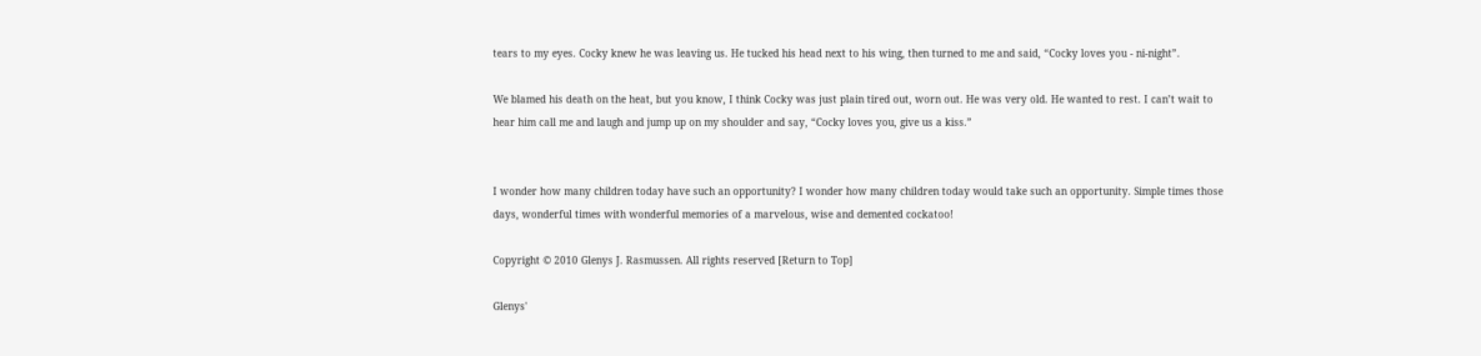tears to my eyes. Cocky knew he was leaving us. He tucked his head next to his wing, then turned to me and said, “Cocky loves you - ni-night”.

We blamed his death on the heat, but you know, I think Cocky was just plain tired out, worn out. He was very old. He wanted to rest. I can’t wait to hear him call me and laugh and jump up on my shoulder and say, “Cocky loves you, give us a kiss.”


I wonder how many children today have such an opportunity? I wonder how many children today would take such an opportunity. Simple times those days, wonderful times with wonderful memories of a marvelous, wise and demented cockatoo!

Copyright © 2010 Glenys J. Rasmussen. All rights reserved [Return to Top]

Glenys'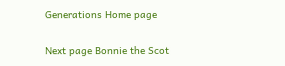Generations Home page

Next page Bonnie the Scot